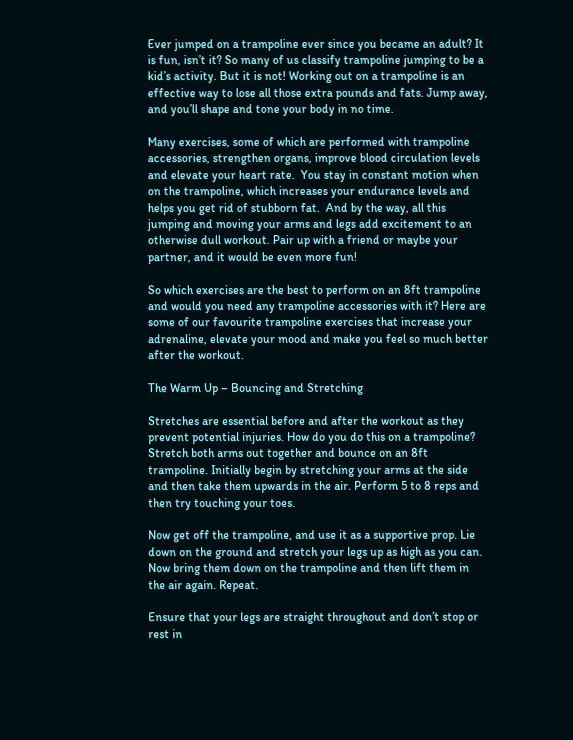Ever jumped on a trampoline ever since you became an adult? It is fun, isn’t it? So many of us classify trampoline jumping to be a kid’s activity. But it is not! Working out on a trampoline is an effective way to lose all those extra pounds and fats. Jump away, and you’ll shape and tone your body in no time.

Many exercises, some of which are performed with trampoline accessories, strengthen organs, improve blood circulation levels and elevate your heart rate.  You stay in constant motion when on the trampoline, which increases your endurance levels and helps you get rid of stubborn fat.  And by the way, all this jumping and moving your arms and legs add excitement to an otherwise dull workout. Pair up with a friend or maybe your partner, and it would be even more fun!

So which exercises are the best to perform on an 8ft trampoline and would you need any trampoline accessories with it? Here are some of our favourite trampoline exercises that increase your adrenaline, elevate your mood and make you feel so much better after the workout.

The Warm Up – Bouncing and Stretching

Stretches are essential before and after the workout as they prevent potential injuries. How do you do this on a trampoline? Stretch both arms out together and bounce on an 8ft trampoline. Initially begin by stretching your arms at the side and then take them upwards in the air. Perform 5 to 8 reps and then try touching your toes.

Now get off the trampoline, and use it as a supportive prop. Lie down on the ground and stretch your legs up as high as you can. Now bring them down on the trampoline and then lift them in the air again. Repeat.

Ensure that your legs are straight throughout and don’t stop or rest in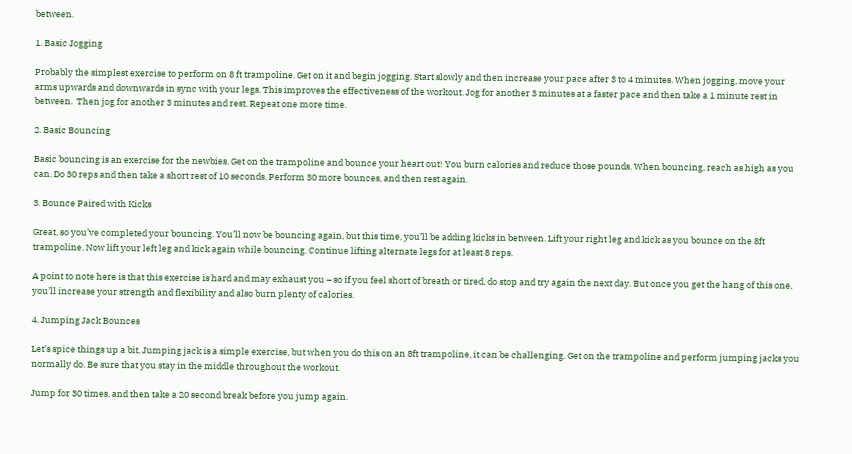between.

1. Basic Jogging

Probably the simplest exercise to perform on 8 ft trampoline. Get on it and begin jogging. Start slowly and then increase your pace after 3 to 4 minutes. When jogging, move your arms upwards and downwards in sync with your legs. This improves the effectiveness of the workout. Jog for another 3 minutes at a faster pace and then take a 1 minute rest in between.  Then jog for another 3 minutes and rest. Repeat one more time.

2. Basic Bouncing

Basic bouncing is an exercise for the newbies. Get on the trampoline and bounce your heart out! You burn calories and reduce those pounds. When bouncing, reach as high as you can. Do 30 reps and then take a short rest of 10 seconds. Perform 30 more bounces, and then rest again.

3. Bounce Paired with Kicks

Great, so you’ve completed your bouncing. You’ll now be bouncing again, but this time, you’ll be adding kicks in between. Lift your right leg and kick as you bounce on the 8ft trampoline. Now lift your left leg and kick again while bouncing. Continue lifting alternate legs for at least 8 reps.

A point to note here is that this exercise is hard and may exhaust you – so if you feel short of breath or tired, do stop and try again the next day. But once you get the hang of this one, you’ll increase your strength and flexibility and also burn plenty of calories.

4. Jumping Jack Bounces

Let’s spice things up a bit. Jumping jack is a simple exercise, but when you do this on an 8ft trampoline, it can be challenging. Get on the trampoline and perform jumping jacks you normally do. Be sure that you stay in the middle throughout the workout.

Jump for 30 times, and then take a 20 second break before you jump again.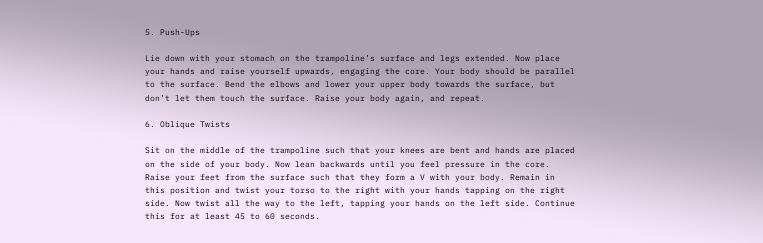5. Push-Ups

Lie down with your stomach on the trampoline’s surface and legs extended. Now place your hands and raise yourself upwards, engaging the core. Your body should be parallel to the surface. Bend the elbows and lower your upper body towards the surface, but don’t let them touch the surface. Raise your body again, and repeat.

6. Oblique Twists

Sit on the middle of the trampoline such that your knees are bent and hands are placed on the side of your body. Now lean backwards until you feel pressure in the core. Raise your feet from the surface such that they form a V with your body. Remain in this position and twist your torso to the right with your hands tapping on the right side. Now twist all the way to the left, tapping your hands on the left side. Continue this for at least 45 to 60 seconds.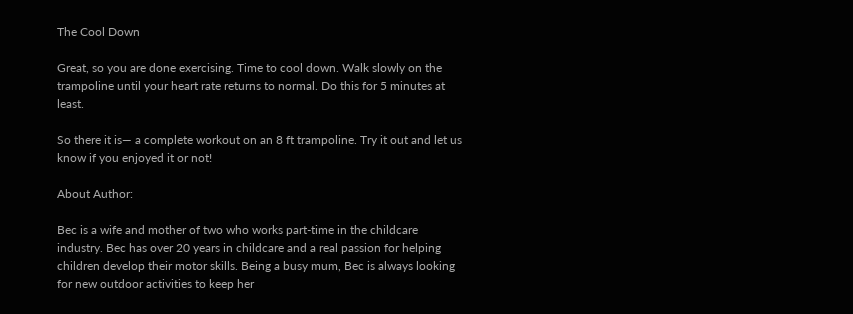The Cool Down

Great, so you are done exercising. Time to cool down. Walk slowly on the trampoline until your heart rate returns to normal. Do this for 5 minutes at least.

So there it is— a complete workout on an 8 ft trampoline. Try it out and let us know if you enjoyed it or not!

About Author:

Bec is a wife and mother of two who works part-time in the childcare industry. Bec has over 20 years in childcare and a real passion for helping children develop their motor skills. Being a busy mum, Bec is always looking for new outdoor activities to keep her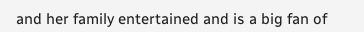and her family entertained and is a big fan of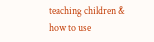teaching children & how to use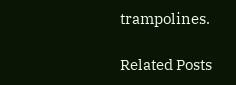trampolines.

Related Posts